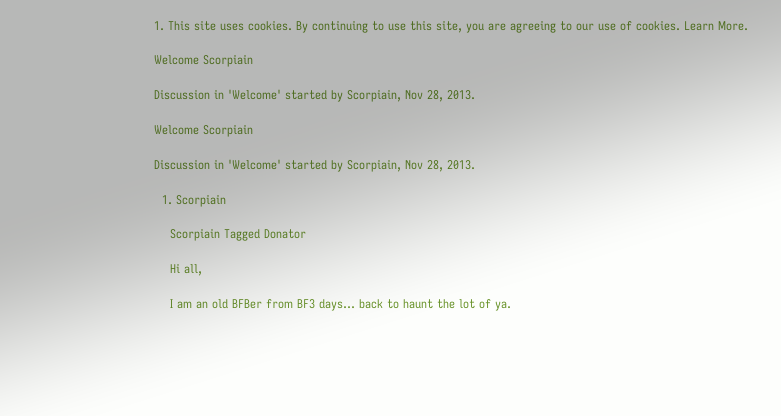1. This site uses cookies. By continuing to use this site, you are agreeing to our use of cookies. Learn More.

Welcome Scorpiain

Discussion in 'Welcome' started by Scorpiain, Nov 28, 2013.

Welcome Scorpiain

Discussion in 'Welcome' started by Scorpiain, Nov 28, 2013.

  1. Scorpiain

    Scorpiain Tagged Donator

    Hi all,

    I am an old BFBer from BF3 days... back to haunt the lot of ya.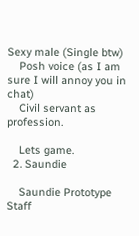Sexy male (Single btw)
    Posh voice (as I am sure I will annoy you in chat)
    Civil servant as profession.

    Lets game.
  2. Saundie

    Saundie Prototype Staff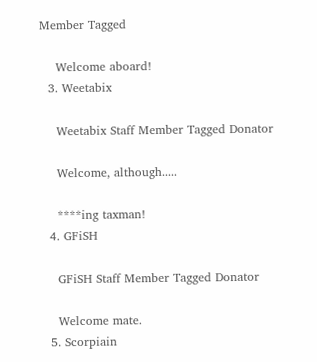Member Tagged

    Welcome aboard!
  3. Weetabix

    Weetabix Staff Member Tagged Donator

    Welcome, although.....

    ****ing taxman!
  4. GFiSH

    GFiSH Staff Member Tagged Donator

    Welcome mate.
  5. Scorpiain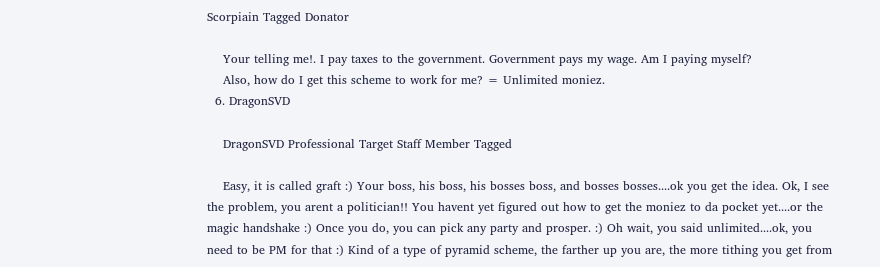Scorpiain Tagged Donator

    Your telling me!. I pay taxes to the government. Government pays my wage. Am I paying myself?
    Also, how do I get this scheme to work for me? = Unlimited moniez.
  6. DragonSVD

    DragonSVD Professional Target Staff Member Tagged

    Easy, it is called graft :) Your boss, his boss, his bosses boss, and bosses bosses....ok you get the idea. Ok, I see the problem, you arent a politician!! You havent yet figured out how to get the moniez to da pocket yet....or the magic handshake :) Once you do, you can pick any party and prosper. :) Oh wait, you said unlimited....ok, you need to be PM for that :) Kind of a type of pyramid scheme, the farther up you are, the more tithing you get from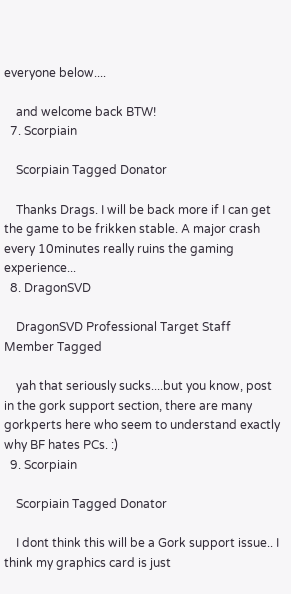everyone below....

    and welcome back BTW!
  7. Scorpiain

    Scorpiain Tagged Donator

    Thanks Drags. I will be back more if I can get the game to be frikken stable. A major crash every 10minutes really ruins the gaming experience...
  8. DragonSVD

    DragonSVD Professional Target Staff Member Tagged

    yah that seriously sucks....but you know, post in the gork support section, there are many gorkperts here who seem to understand exactly why BF hates PCs. :)
  9. Scorpiain

    Scorpiain Tagged Donator

    I dont think this will be a Gork support issue.. I think my graphics card is just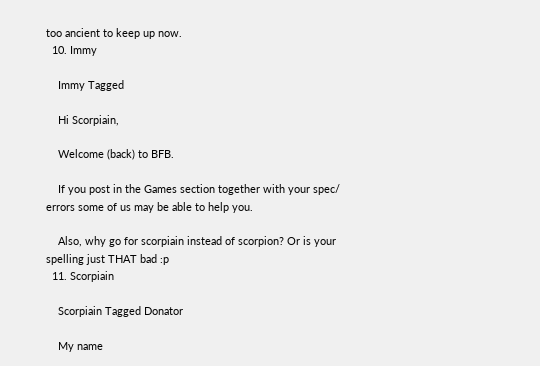too ancient to keep up now.
  10. Immy

    Immy Tagged

    Hi Scorpiain,

    Welcome (back) to BFB.

    If you post in the Games section together with your spec/ errors some of us may be able to help you.

    Also, why go for scorpiain instead of scorpion? Or is your spelling just THAT bad :p
  11. Scorpiain

    Scorpiain Tagged Donator

    My name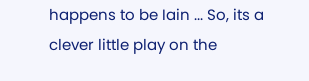happens to be Iain ... So, its a clever little play on the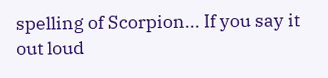spelling of Scorpion... If you say it out loud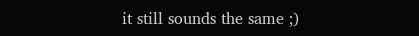it still sounds the same ;)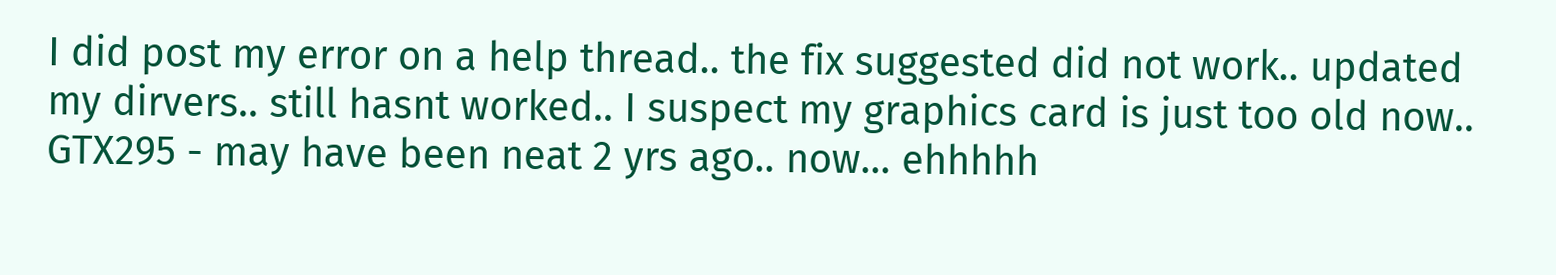I did post my error on a help thread.. the fix suggested did not work.. updated my dirvers.. still hasnt worked.. I suspect my graphics card is just too old now.. GTX295 - may have been neat 2 yrs ago.. now... ehhhhh